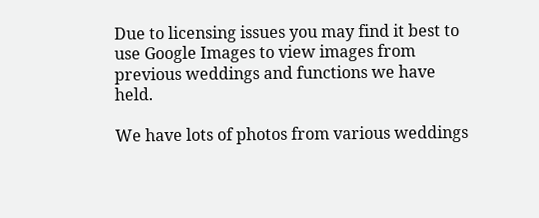Due to licensing issues you may find it best to use Google Images to view images from previous weddings and functions we have held.

We have lots of photos from various weddings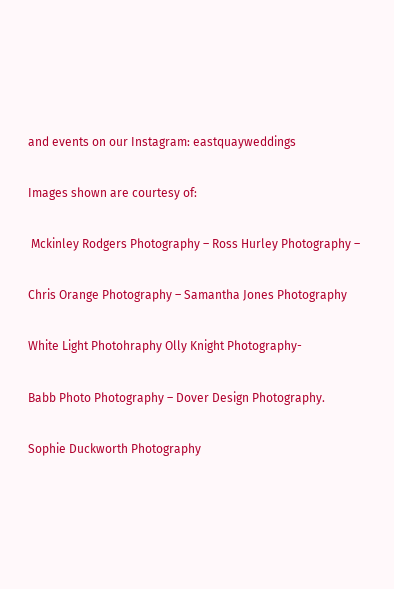and events on our Instagram: eastquayweddings

Images shown are courtesy of:

 Mckinley Rodgers Photography – Ross Hurley Photography –

Chris Orange Photography – Samantha Jones Photography

White Light Photohraphy Olly Knight Photography-

Babb Photo Photography – Dover Design Photography.

Sophie Duckworth Photography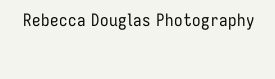Rebecca Douglas Photography